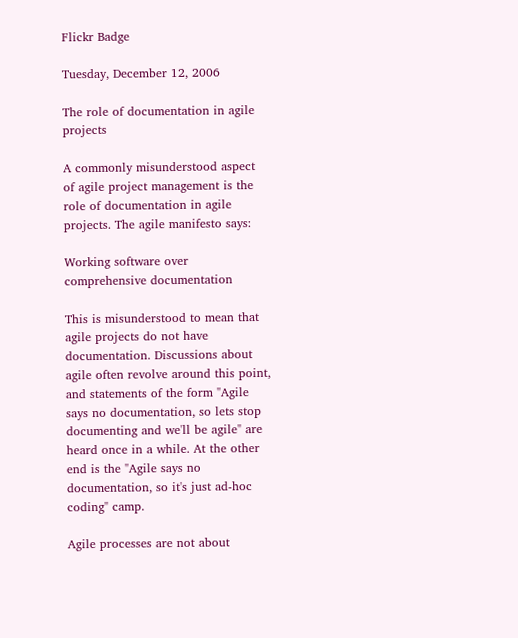Flickr Badge

Tuesday, December 12, 2006

The role of documentation in agile projects

A commonly misunderstood aspect of agile project management is the role of documentation in agile projects. The agile manifesto says:

Working software over comprehensive documentation

This is misunderstood to mean that agile projects do not have documentation. Discussions about agile often revolve around this point, and statements of the form "Agile says no documentation, so lets stop documenting and we'll be agile" are heard once in a while. At the other end is the "Agile says no documentation, so it's just ad-hoc coding" camp.

Agile processes are not about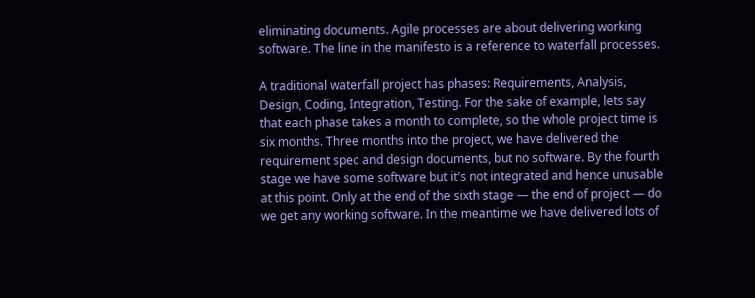eliminating documents. Agile processes are about delivering working software. The line in the manifesto is a reference to waterfall processes.

A traditional waterfall project has phases: Requirements, Analysis, Design, Coding, Integration, Testing. For the sake of example, lets say that each phase takes a month to complete, so the whole project time is six months. Three months into the project, we have delivered the requirement spec and design documents, but no software. By the fourth stage we have some software but it's not integrated and hence unusable at this point. Only at the end of the sixth stage — the end of project — do we get any working software. In the meantime we have delivered lots of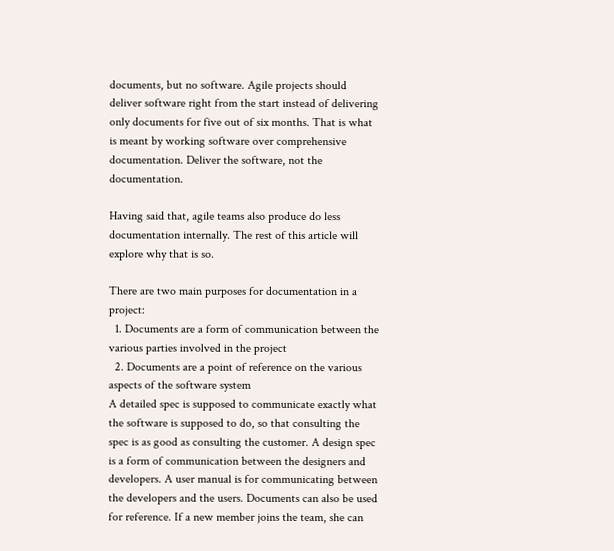documents, but no software. Agile projects should deliver software right from the start instead of delivering only documents for five out of six months. That is what is meant by working software over comprehensive documentation. Deliver the software, not the documentation.

Having said that, agile teams also produce do less documentation internally. The rest of this article will explore why that is so.

There are two main purposes for documentation in a project:
  1. Documents are a form of communication between the various parties involved in the project
  2. Documents are a point of reference on the various aspects of the software system
A detailed spec is supposed to communicate exactly what the software is supposed to do, so that consulting the spec is as good as consulting the customer. A design spec is a form of communication between the designers and developers. A user manual is for communicating between the developers and the users. Documents can also be used for reference. If a new member joins the team, she can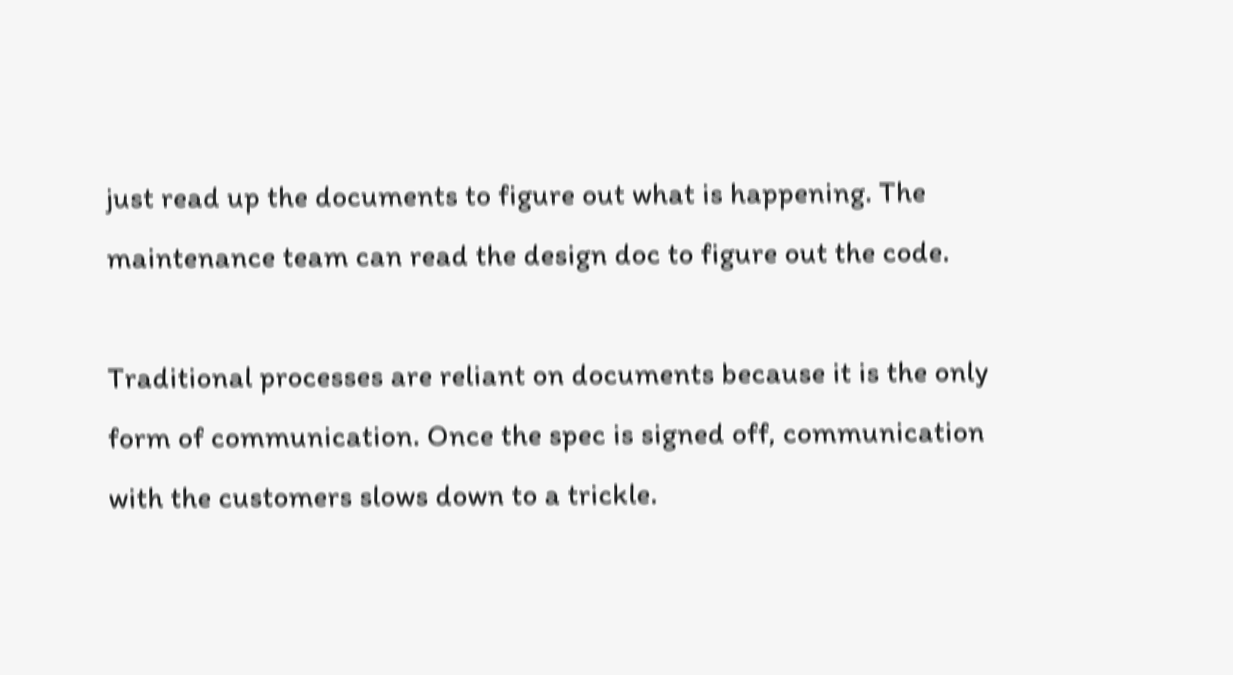just read up the documents to figure out what is happening. The maintenance team can read the design doc to figure out the code.

Traditional processes are reliant on documents because it is the only form of communication. Once the spec is signed off, communication with the customers slows down to a trickle.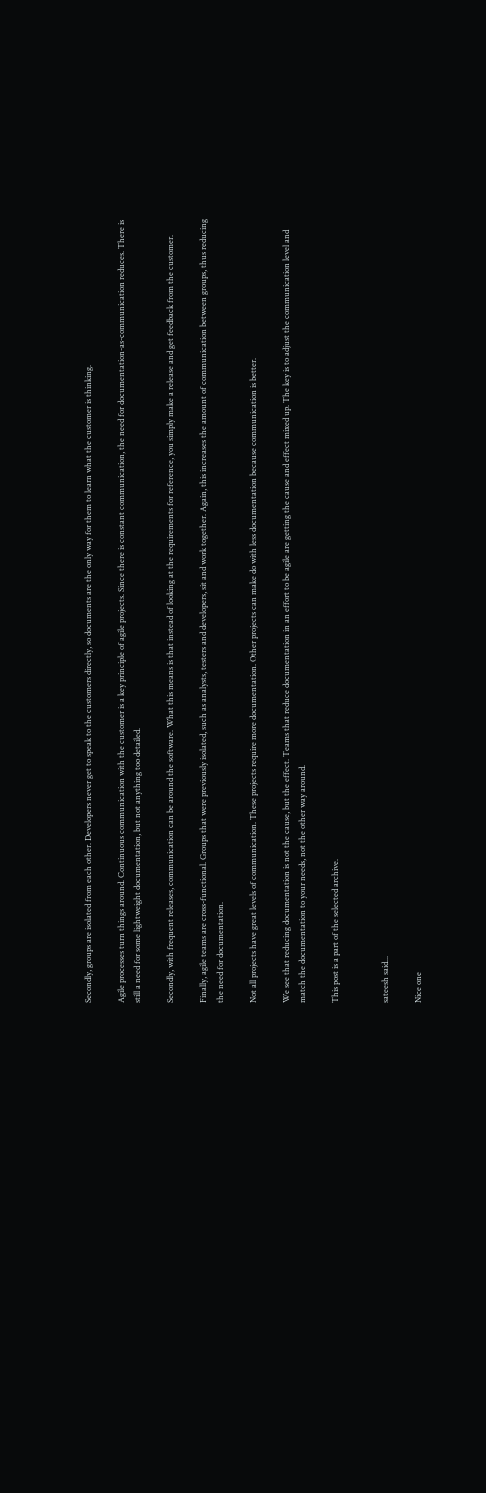Secondly, groups are isolated from each other. Developers never get to speak to the customers directly, so documents are the only way for them to learn what the customer is thinking.

Agile processes turn things around. Continuous communication with the customer is a key principle of agile projects. Since there is constant communication, the need for documentation-as-communication reduces. There is still a need for some lightweight documentation, but not anything too detailed.

Secondly, with frequent releases, communication can be around the software. What this means is that instead of looking at the requirements for reference, you simply make a release and get feedback from the customer.

Finally, agile teams are cross-functional. Groups that were previously isolated, such as analysts, testers and developers, sit and work together. Again, this increases the amount of communication between groups, thus reducing the need for documentation.

Not all projects have great levels of communication. These projects require more documentation. Other projects can make do with less documentation because communication is better.

We see that reducing documentation is not the cause, but the effect. Teams that reduce documentation in an effort to be agile are getting the cause and effect mixed up. The key is to adjust the communication level and match the documentation to your needs, not the other way around.

This post is a part of the selected archive.


sateesh said...

Nice one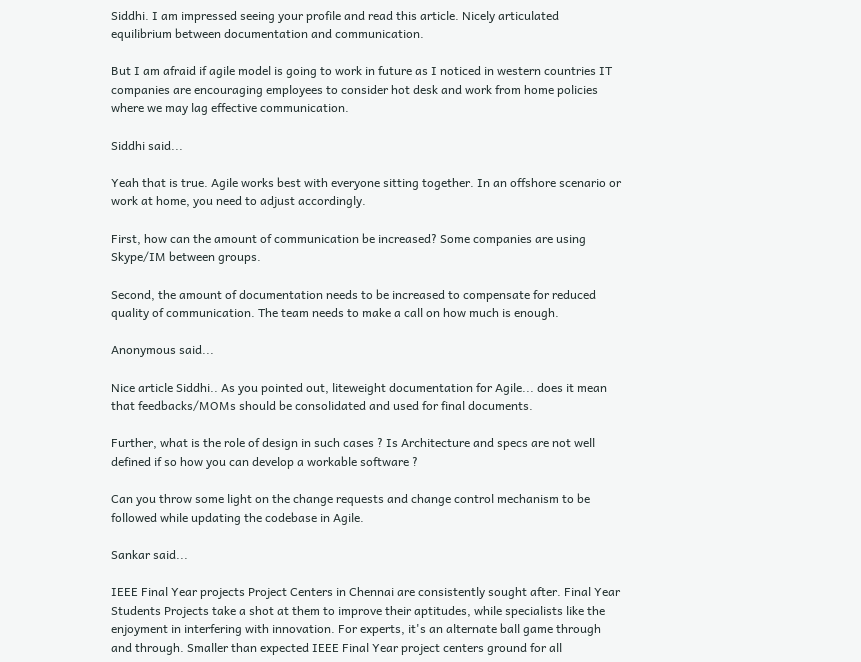Siddhi. I am impressed seeing your profile and read this article. Nicely articulated equilibrium between documentation and communication.

But I am afraid if agile model is going to work in future as I noticed in western countries IT companies are encouraging employees to consider hot desk and work from home policies where we may lag effective communication.

Siddhi said...

Yeah that is true. Agile works best with everyone sitting together. In an offshore scenario or work at home, you need to adjust accordingly.

First, how can the amount of communication be increased? Some companies are using Skype/IM between groups.

Second, the amount of documentation needs to be increased to compensate for reduced quality of communication. The team needs to make a call on how much is enough.

Anonymous said...

Nice article Siddhi.. As you pointed out, liteweight documentation for Agile... does it mean that feedbacks/MOMs should be consolidated and used for final documents.

Further, what is the role of design in such cases ? Is Architecture and specs are not well defined if so how you can develop a workable software ?

Can you throw some light on the change requests and change control mechanism to be followed while updating the codebase in Agile.

Sankar said...

IEEE Final Year projects Project Centers in Chennai are consistently sought after. Final Year Students Projects take a shot at them to improve their aptitudes, while specialists like the enjoyment in interfering with innovation. For experts, it's an alternate ball game through and through. Smaller than expected IEEE Final Year project centers ground for all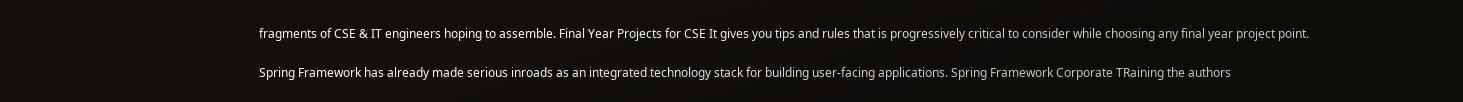fragments of CSE & IT engineers hoping to assemble. Final Year Projects for CSE It gives you tips and rules that is progressively critical to consider while choosing any final year project point.

Spring Framework has already made serious inroads as an integrated technology stack for building user-facing applications. Spring Framework Corporate TRaining the authors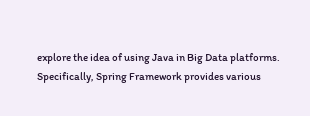explore the idea of using Java in Big Data platforms.
Specifically, Spring Framework provides various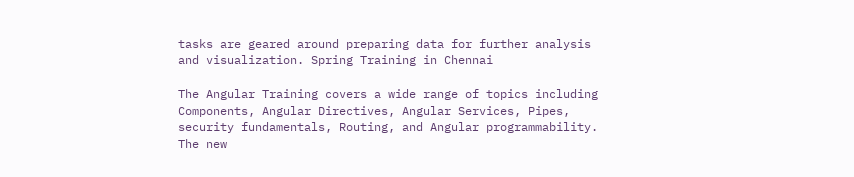tasks are geared around preparing data for further analysis and visualization. Spring Training in Chennai

The Angular Training covers a wide range of topics including Components, Angular Directives, Angular Services, Pipes, security fundamentals, Routing, and Angular programmability. The new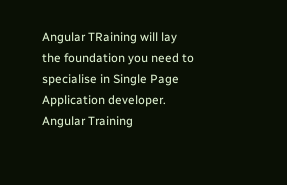Angular TRaining will lay the foundation you need to specialise in Single Page Application developer. Angular Training